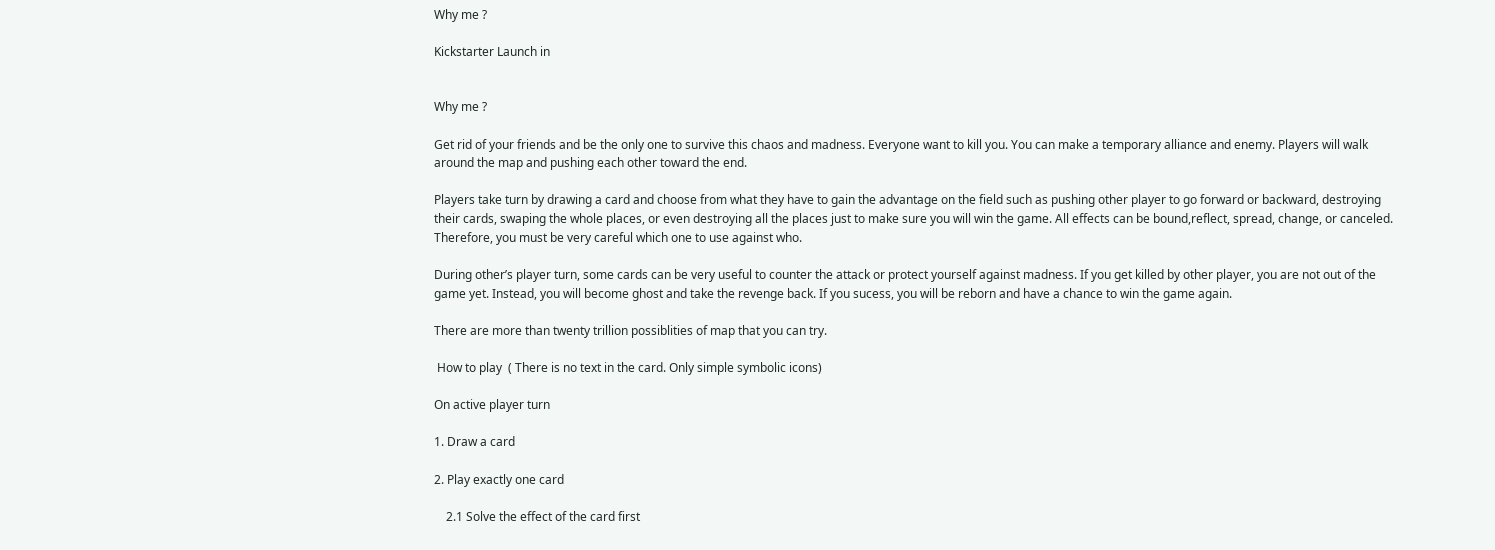Why me ?

Kickstarter Launch in


Why me ?

Get rid of your friends and be the only one to survive this chaos and madness. Everyone want to kill you. You can make a temporary alliance and enemy. Players will walk around the map and pushing each other toward the end.

Players take turn by drawing a card and choose from what they have to gain the advantage on the field such as pushing other player to go forward or backward, destroying their cards, swaping the whole places, or even destroying all the places just to make sure you will win the game. All effects can be bound,reflect, spread, change, or canceled. Therefore, you must be very careful which one to use against who.

During other’s player turn, some cards can be very useful to counter the attack or protect yourself against madness. If you get killed by other player, you are not out of the game yet. Instead, you will become ghost and take the revenge back. If you sucess, you will be reborn and have a chance to win the game again.

There are more than twenty trillion possiblities of map that you can try.

 How to play  ( There is no text in the card. Only simple symbolic icons)

On active player turn

1. Draw a card

2. Play exactly one card

    2.1 Solve the effect of the card first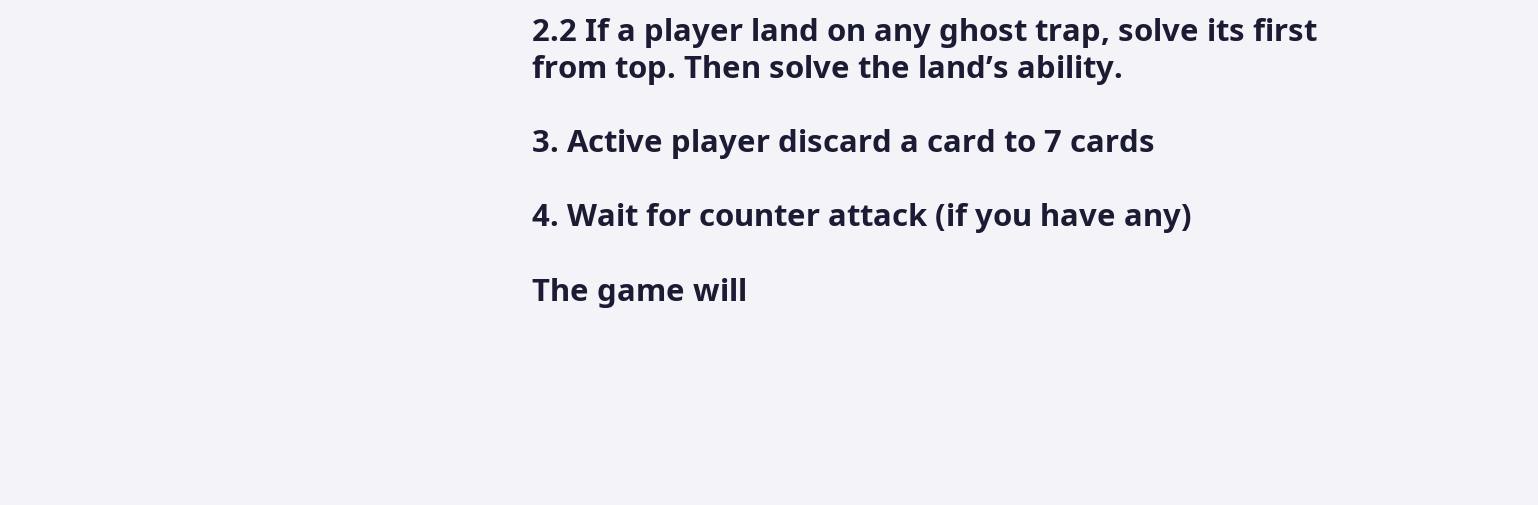2.2 If a player land on any ghost trap, solve its first from top. Then solve the land’s ability.

3. Active player discard a card to 7 cards

4. Wait for counter attack (if you have any)

The game will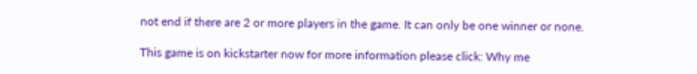not end if there are 2 or more players in the game. It can only be one winner or none.

This game is on kickstarter now for more information please click: Why me